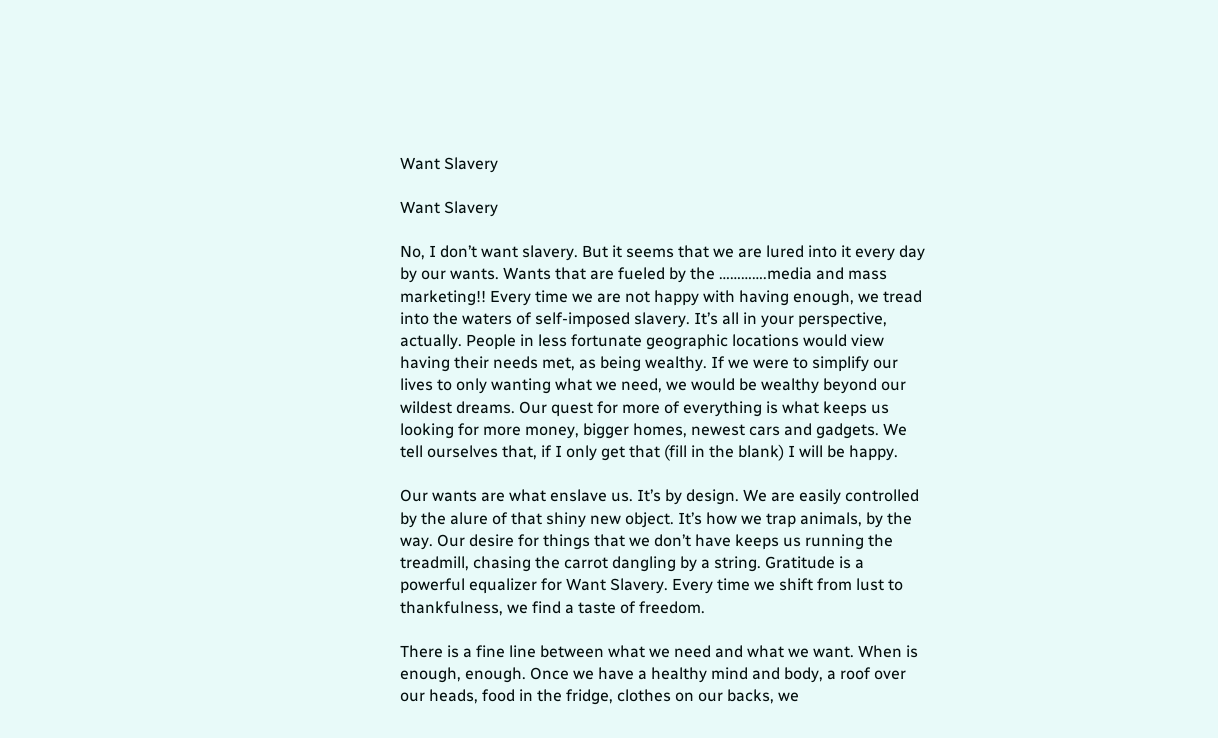Want Slavery

Want Slavery

No, I don’t want slavery. But it seems that we are lured into it every day by our wants. Wants that are fueled by the ………….media and mass marketing!! Every time we are not happy with having enough, we tread into the waters of self-imposed slavery. It’s all in your perspective, actually. People in less fortunate geographic locations would view having their needs met, as being wealthy. If we were to simplify our lives to only wanting what we need, we would be wealthy beyond our wildest dreams. Our quest for more of everything is what keeps us looking for more money, bigger homes, newest cars and gadgets. We tell ourselves that, if I only get that (fill in the blank) I will be happy.

Our wants are what enslave us. It’s by design. We are easily controlled by the alure of that shiny new object. It’s how we trap animals, by the way. Our desire for things that we don’t have keeps us running the treadmill, chasing the carrot dangling by a string. Gratitude is a powerful equalizer for Want Slavery. Every time we shift from lust to thankfulness, we find a taste of freedom.

There is a fine line between what we need and what we want. When is enough, enough. Once we have a healthy mind and body, a roof over our heads, food in the fridge, clothes on our backs, we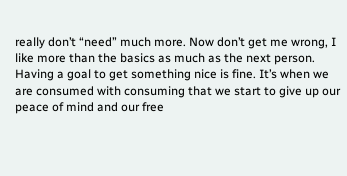really don’t “need” much more. Now don’t get me wrong, I like more than the basics as much as the next person. Having a goal to get something nice is fine. It’s when we are consumed with consuming that we start to give up our peace of mind and our free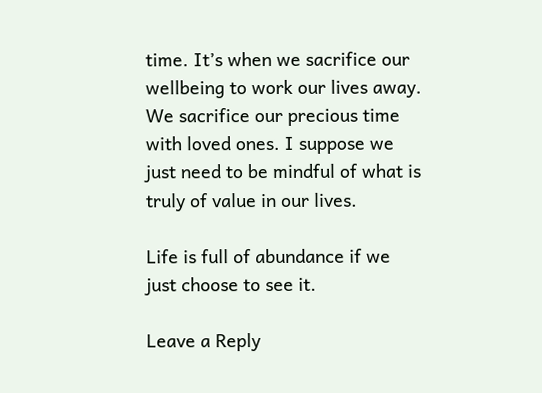time. It’s when we sacrifice our wellbeing to work our lives away. We sacrifice our precious time with loved ones. I suppose we just need to be mindful of what is truly of value in our lives.

Life is full of abundance if we just choose to see it.

Leave a Reply